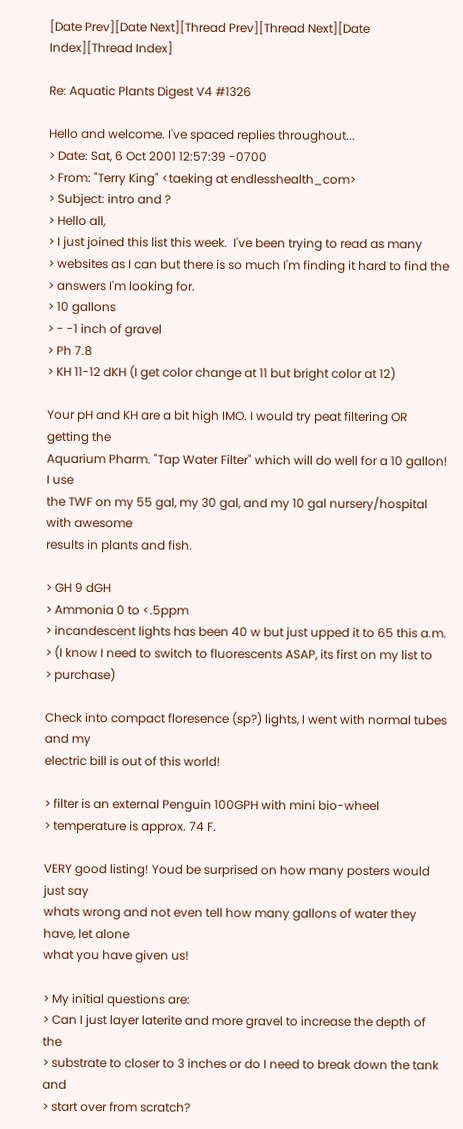[Date Prev][Date Next][Thread Prev][Thread Next][Date Index][Thread Index]

Re: Aquatic Plants Digest V4 #1326

Hello and welcome. I've spaced replies throughout...
> Date: Sat, 6 Oct 2001 12:57:39 -0700
> From: "Terry King" <taeking at endlesshealth_com>
> Subject: intro and ?
> Hello all,
> I just joined this list this week.  I've been trying to read as many
> websites as I can but there is so much I'm finding it hard to find the
> answers I'm looking for.
> 10 gallons
> - -1 inch of gravel
> Ph 7.8
> KH 11-12 dKH (I get color change at 11 but bright color at 12)

Your pH and KH are a bit high IMO. I would try peat filtering OR getting the
Aquarium Pharm. "Tap Water Filter" which will do well for a 10 gallon! I use
the TWF on my 55 gal, my 30 gal, and my 10 gal nursery/hospital with awesome
results in plants and fish.

> GH 9 dGH
> Ammonia 0 to <.5ppm
> incandescent lights has been 40 w but just upped it to 65 this a.m.
> (I know I need to switch to fluorescents ASAP, its first on my list to
> purchase)

Check into compact floresence (sp?) lights, I went with normal tubes and my
electric bill is out of this world!

> filter is an external Penguin 100GPH with mini bio-wheel
> temperature is approx. 74 F.

VERY good listing! Youd be surprised on how many posters would just say
whats wrong and not even tell how many gallons of water they have, let alone
what you have given us!

> My initial questions are:
> Can I just layer laterite and more gravel to increase the depth of the
> substrate to closer to 3 inches or do I need to break down the tank and
> start over from scratch?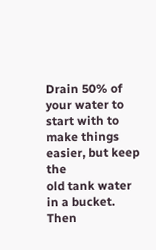Drain 50% of your water to start with to make things easier, but keep the
old tank water in a bucket. Then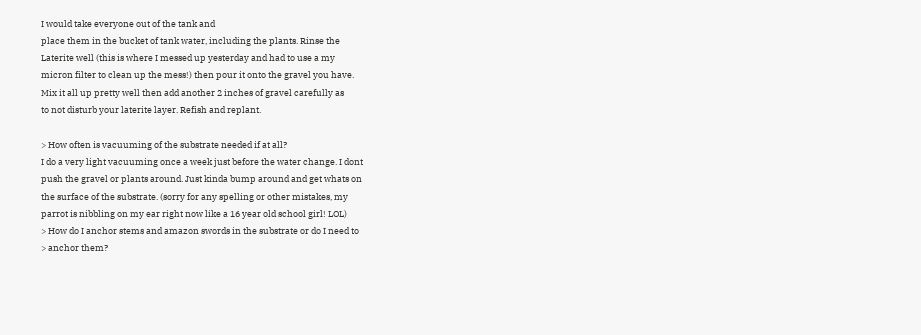I would take everyone out of the tank and
place them in the bucket of tank water, including the plants. Rinse the
Laterite well (this is where I messed up yesterday and had to use a my
micron filter to clean up the mess!) then pour it onto the gravel you have.
Mix it all up pretty well then add another 2 inches of gravel carefully as
to not disturb your laterite layer. Refish and replant.

> How often is vacuuming of the substrate needed if at all?
I do a very light vacuuming once a week just before the water change. I dont
push the gravel or plants around. Just kinda bump around and get whats on
the surface of the substrate. (sorry for any spelling or other mistakes, my
parrot is nibbling on my ear right now like a 16 year old school girl! LOL)
> How do I anchor stems and amazon swords in the substrate or do I need to
> anchor them?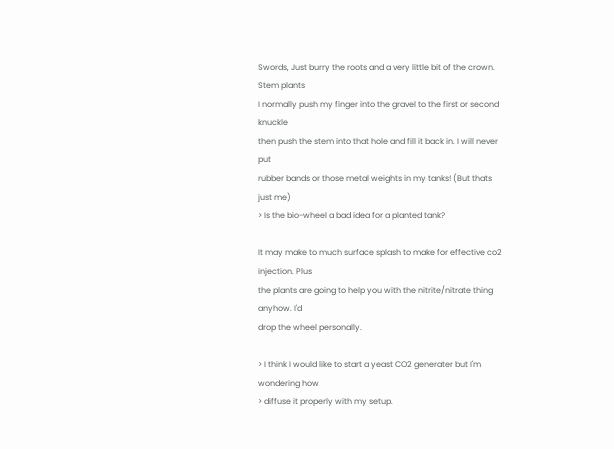Swords, Just burry the roots and a very little bit of the crown. Stem plants
I normally push my finger into the gravel to the first or second knuckle
then push the stem into that hole and fill it back in. I will never put
rubber bands or those metal weights in my tanks! (But thats just me)
> Is the bio-wheel a bad idea for a planted tank?

It may make to much surface splash to make for effective co2 injection. Plus
the plants are going to help you with the nitrite/nitrate thing anyhow. I'd
drop the wheel personally.

> I think I would like to start a yeast CO2 generater but I'm wondering how
> diffuse it properly with my setup.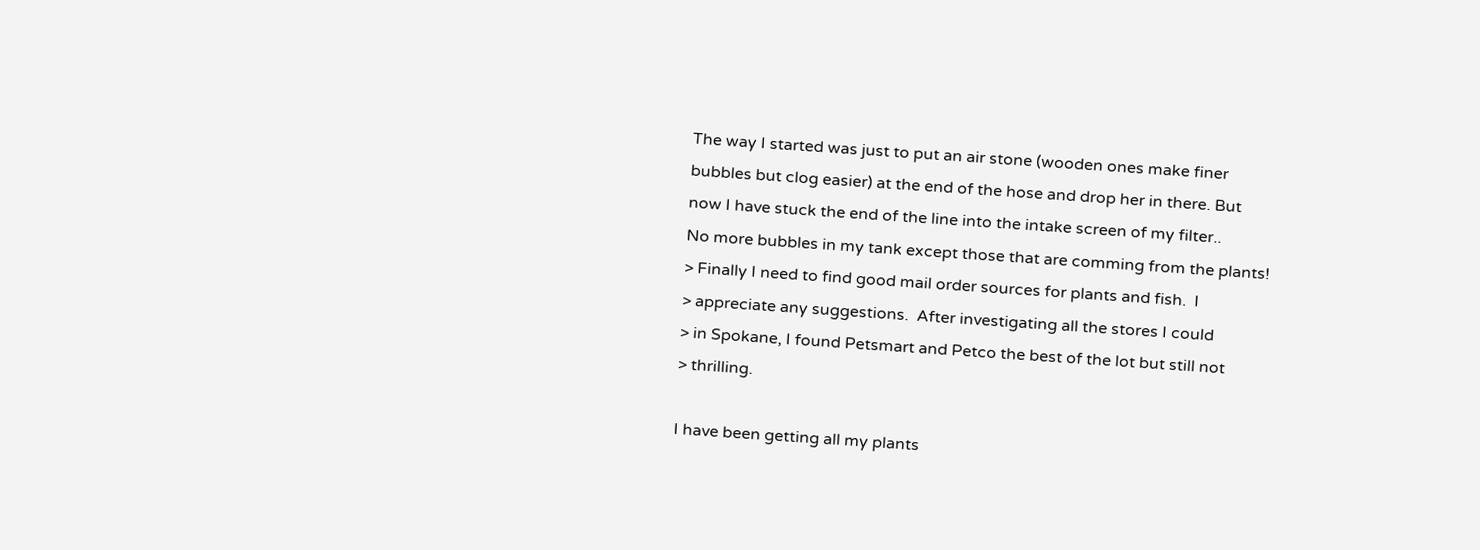The way I started was just to put an air stone (wooden ones make finer
bubbles but clog easier) at the end of the hose and drop her in there. But
now I have stuck the end of the line into the intake screen of my filter..
No more bubbles in my tank except those that are comming from the plants!
> Finally I need to find good mail order sources for plants and fish.  I
> appreciate any suggestions.  After investigating all the stores I could
> in Spokane, I found Petsmart and Petco the best of the lot but still not
> thrilling.

I have been getting all my plants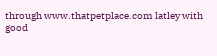through www.thatpetplace.com latley with
good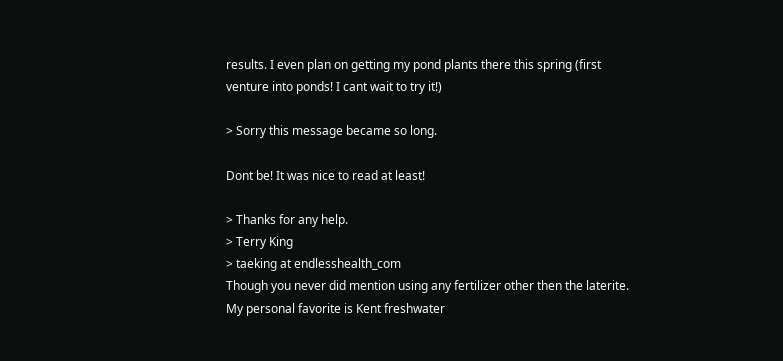results. I even plan on getting my pond plants there this spring (first
venture into ponds! I cant wait to try it!)

> Sorry this message became so long.

Dont be! It was nice to read at least!

> Thanks for any help.
> Terry King
> taeking at endlesshealth_com
Though you never did mention using any fertilizer other then the laterite.
My personal favorite is Kent freshwater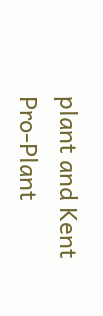plant and Kent Pro-Plant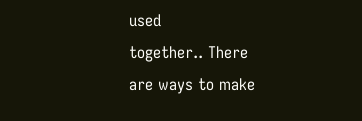used
together.. There are ways to make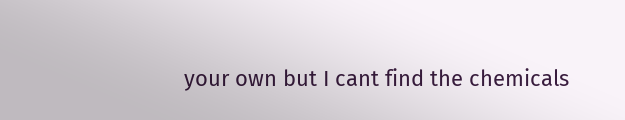your own but I cant find the chemicals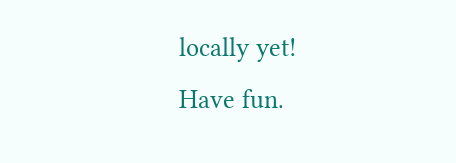locally yet!
Have fun.